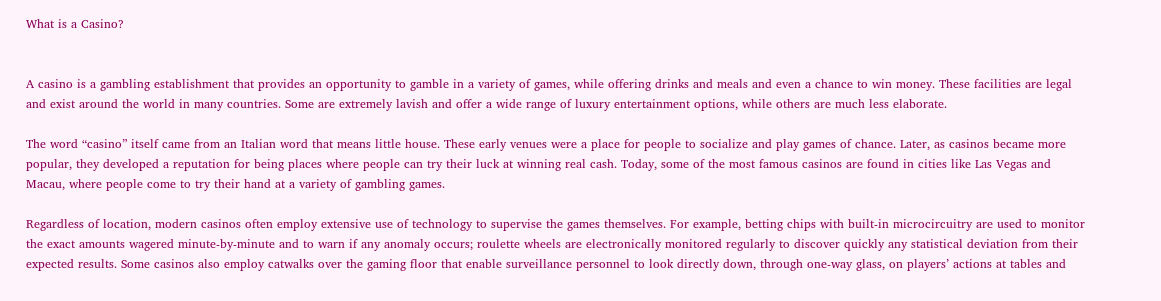What is a Casino?


A casino is a gambling establishment that provides an opportunity to gamble in a variety of games, while offering drinks and meals and even a chance to win money. These facilities are legal and exist around the world in many countries. Some are extremely lavish and offer a wide range of luxury entertainment options, while others are much less elaborate.

The word “casino” itself came from an Italian word that means little house. These early venues were a place for people to socialize and play games of chance. Later, as casinos became more popular, they developed a reputation for being places where people can try their luck at winning real cash. Today, some of the most famous casinos are found in cities like Las Vegas and Macau, where people come to try their hand at a variety of gambling games.

Regardless of location, modern casinos often employ extensive use of technology to supervise the games themselves. For example, betting chips with built-in microcircuitry are used to monitor the exact amounts wagered minute-by-minute and to warn if any anomaly occurs; roulette wheels are electronically monitored regularly to discover quickly any statistical deviation from their expected results. Some casinos also employ catwalks over the gaming floor that enable surveillance personnel to look directly down, through one-way glass, on players’ actions at tables and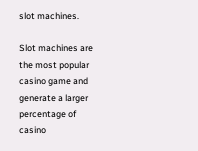slot machines.

Slot machines are the most popular casino game and generate a larger percentage of casino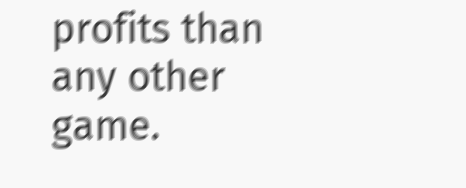profits than any other game.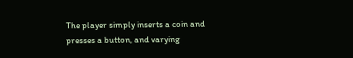The player simply inserts a coin and presses a button, and varying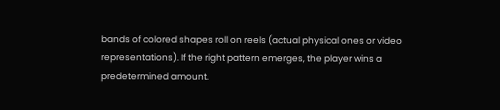bands of colored shapes roll on reels (actual physical ones or video representations). If the right pattern emerges, the player wins a predetermined amount.